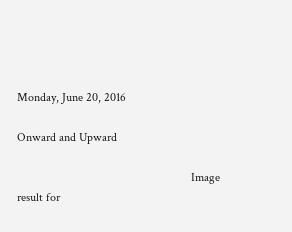Monday, June 20, 2016

Onward and Upward

                                                          Image result for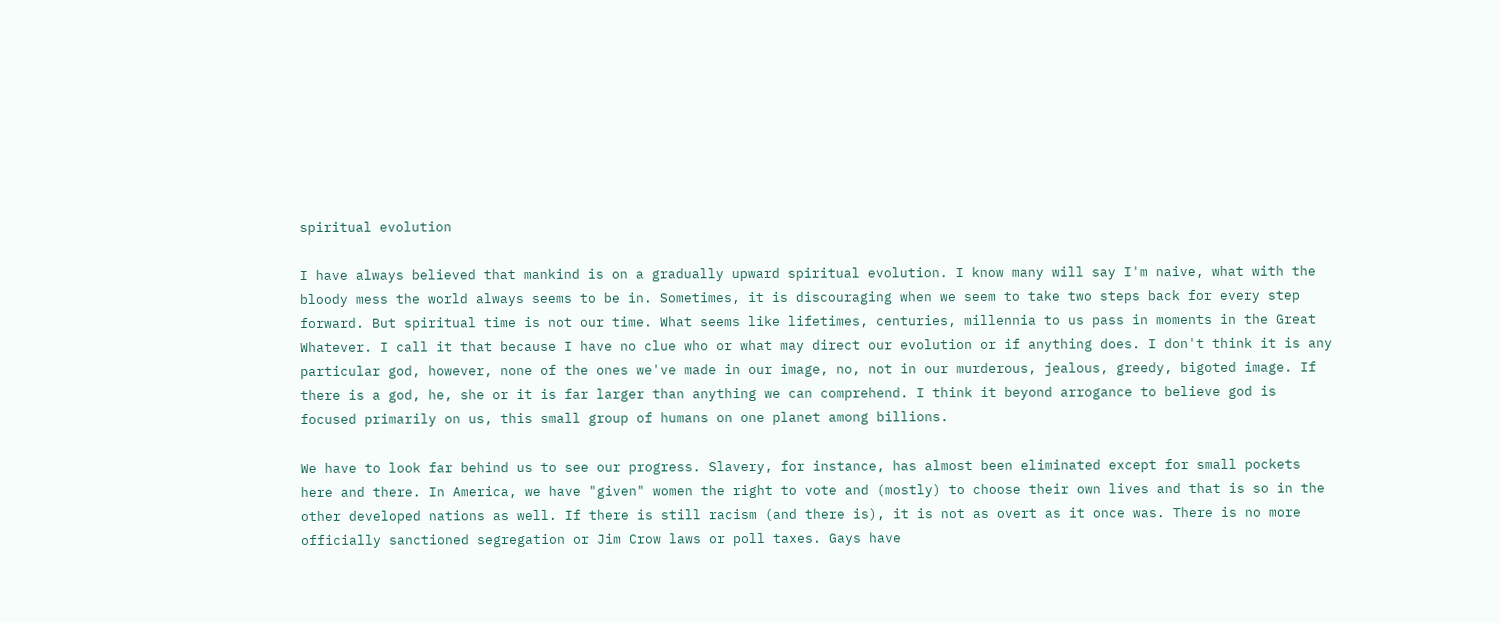spiritual evolution

I have always believed that mankind is on a gradually upward spiritual evolution. I know many will say I'm naive, what with the bloody mess the world always seems to be in. Sometimes, it is discouraging when we seem to take two steps back for every step forward. But spiritual time is not our time. What seems like lifetimes, centuries, millennia to us pass in moments in the Great Whatever. I call it that because I have no clue who or what may direct our evolution or if anything does. I don't think it is any particular god, however, none of the ones we've made in our image, no, not in our murderous, jealous, greedy, bigoted image. If there is a god, he, she or it is far larger than anything we can comprehend. I think it beyond arrogance to believe god is focused primarily on us, this small group of humans on one planet among billions.

We have to look far behind us to see our progress. Slavery, for instance, has almost been eliminated except for small pockets here and there. In America, we have "given" women the right to vote and (mostly) to choose their own lives and that is so in the other developed nations as well. If there is still racism (and there is), it is not as overt as it once was. There is no more  officially sanctioned segregation or Jim Crow laws or poll taxes. Gays have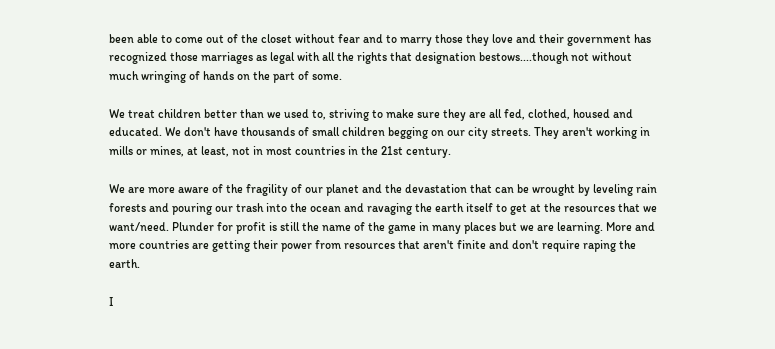been able to come out of the closet without fear and to marry those they love and their government has recognized those marriages as legal with all the rights that designation bestows....though not without much wringing of hands on the part of some.

We treat children better than we used to, striving to make sure they are all fed, clothed, housed and educated. We don't have thousands of small children begging on our city streets. They aren't working in mills or mines, at least, not in most countries in the 21st century.

We are more aware of the fragility of our planet and the devastation that can be wrought by leveling rain forests and pouring our trash into the ocean and ravaging the earth itself to get at the resources that we want/need. Plunder for profit is still the name of the game in many places but we are learning. More and more countries are getting their power from resources that aren't finite and don't require raping the earth.

I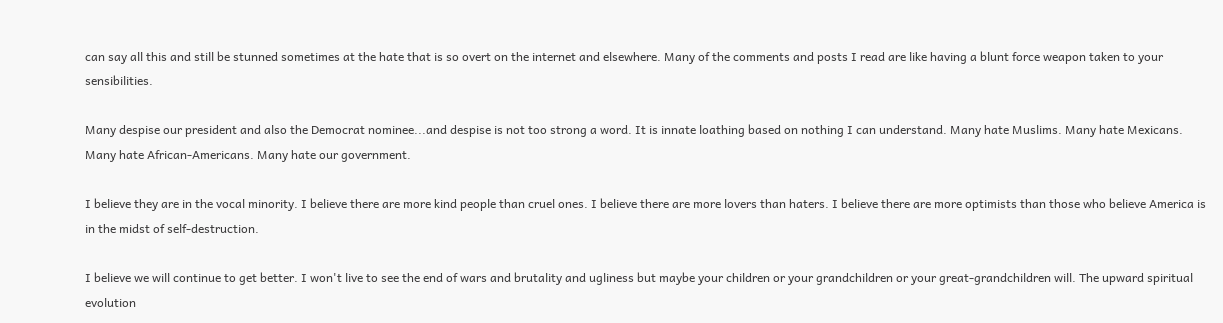can say all this and still be stunned sometimes at the hate that is so overt on the internet and elsewhere. Many of the comments and posts I read are like having a blunt force weapon taken to your sensibilities.

Many despise our president and also the Democrat nominee...and despise is not too strong a word. It is innate loathing based on nothing I can understand. Many hate Muslims. Many hate Mexicans. Many hate African-Americans. Many hate our government.

I believe they are in the vocal minority. I believe there are more kind people than cruel ones. I believe there are more lovers than haters. I believe there are more optimists than those who believe America is in the midst of self-destruction.

I believe we will continue to get better. I won't live to see the end of wars and brutality and ugliness but maybe your children or your grandchildren or your great-grandchildren will. The upward spiritual evolution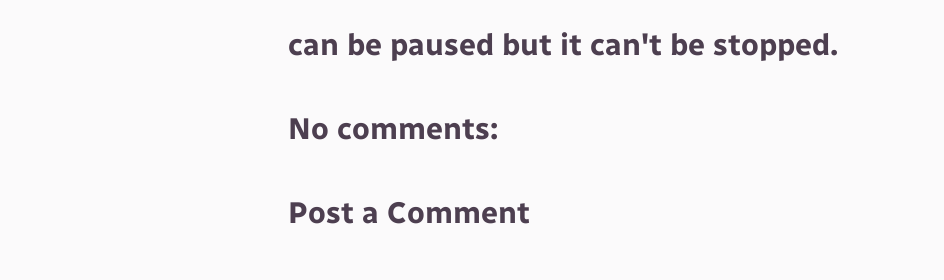can be paused but it can't be stopped.

No comments:

Post a Comment